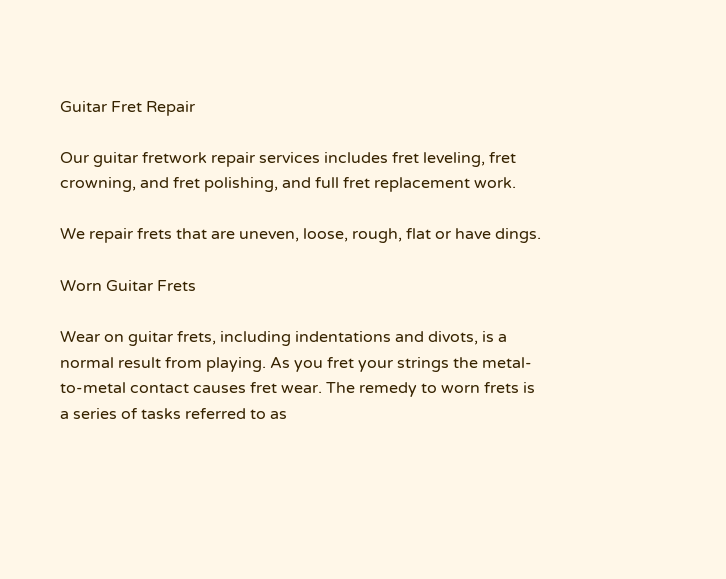Guitar Fret Repair

Our guitar fretwork repair services includes fret leveling, fret crowning, and fret polishing, and full fret replacement work.

We repair frets that are uneven, loose, rough, flat or have dings.

Worn Guitar Frets

Wear on guitar frets, including indentations and divots, is a normal result from playing. As you fret your strings the metal-to-metal contact causes fret wear. The remedy to worn frets is a series of tasks referred to as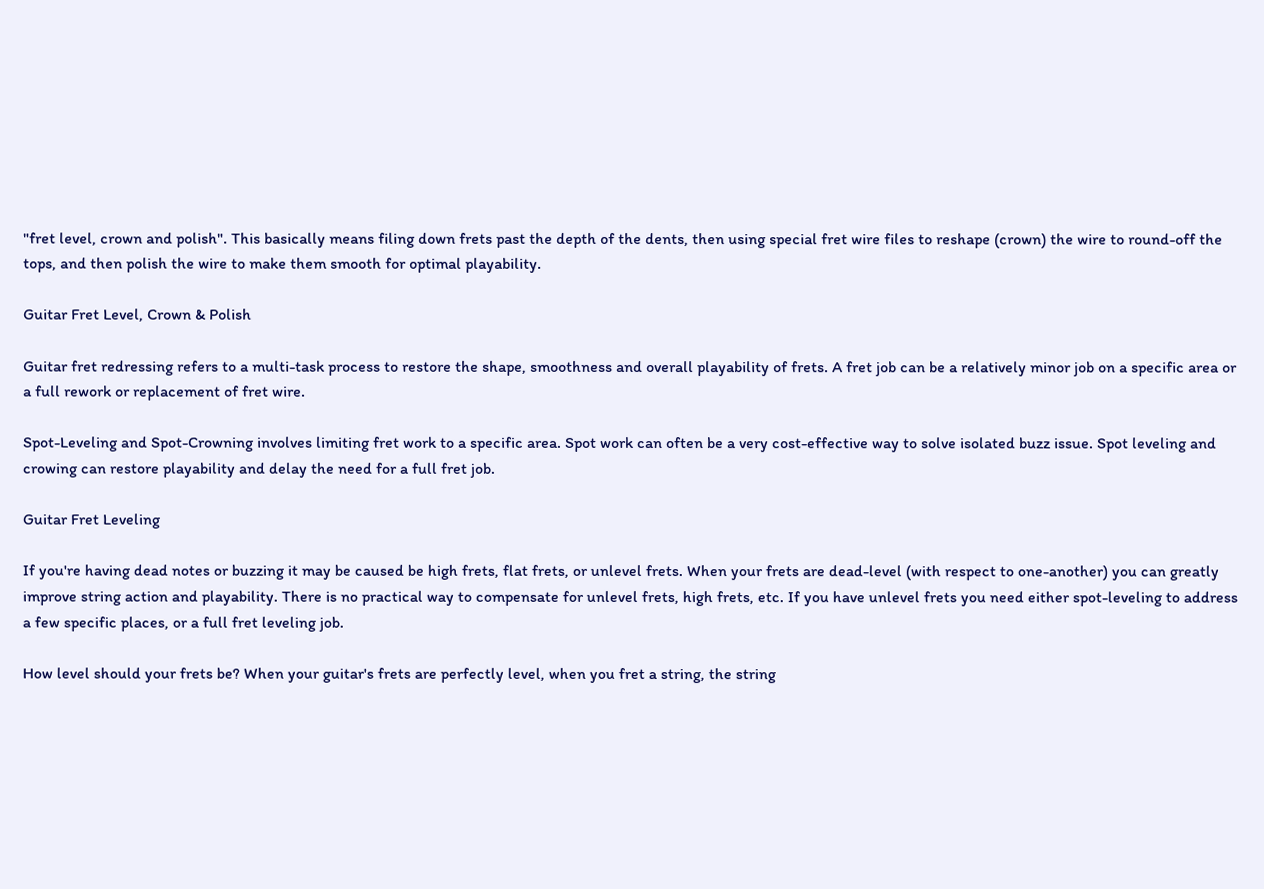"fret level, crown and polish". This basically means filing down frets past the depth of the dents, then using special fret wire files to reshape (crown) the wire to round-off the tops, and then polish the wire to make them smooth for optimal playability.

Guitar Fret Level, Crown & Polish

Guitar fret redressing refers to a multi-task process to restore the shape, smoothness and overall playability of frets. A fret job can be a relatively minor job on a specific area or a full rework or replacement of fret wire.

Spot-Leveling and Spot-Crowning involves limiting fret work to a specific area. Spot work can often be a very cost-effective way to solve isolated buzz issue. Spot leveling and crowing can restore playability and delay the need for a full fret job.

Guitar Fret Leveling

If you're having dead notes or buzzing it may be caused be high frets, flat frets, or unlevel frets. When your frets are dead-level (with respect to one-another) you can greatly improve string action and playability. There is no practical way to compensate for unlevel frets, high frets, etc. If you have unlevel frets you need either spot-leveling to address a few specific places, or a full fret leveling job.

How level should your frets be? When your guitar's frets are perfectly level, when you fret a string, the string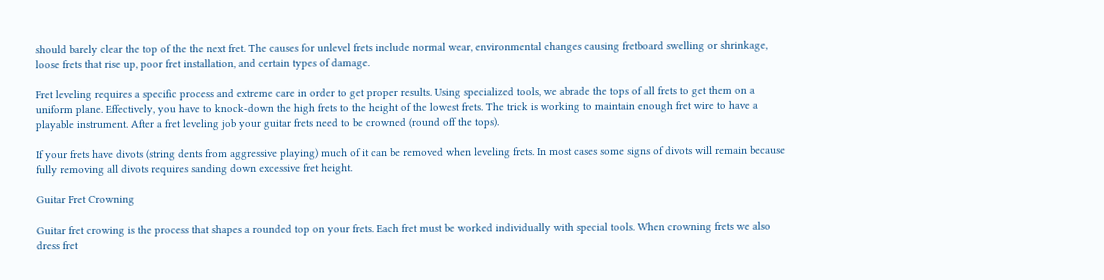should barely clear the top of the the next fret. The causes for unlevel frets include normal wear, environmental changes causing fretboard swelling or shrinkage, loose frets that rise up, poor fret installation, and certain types of damage.

Fret leveling requires a specific process and extreme care in order to get proper results. Using specialized tools, we abrade the tops of all frets to get them on a uniform plane. Effectively, you have to knock-down the high frets to the height of the lowest frets. The trick is working to maintain enough fret wire to have a playable instrument. After a fret leveling job your guitar frets need to be crowned (round off the tops).

If your frets have divots (string dents from aggressive playing) much of it can be removed when leveling frets. In most cases some signs of divots will remain because fully removing all divots requires sanding down excessive fret height.

Guitar Fret Crowning

Guitar fret crowing is the process that shapes a rounded top on your frets. Each fret must be worked individually with special tools. When crowning frets we also dress fret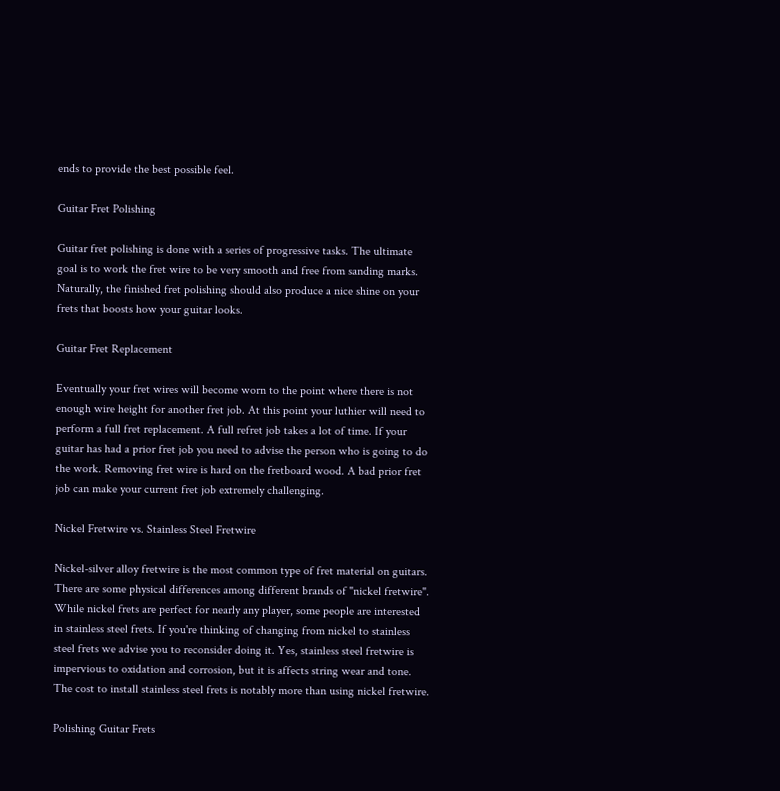ends to provide the best possible feel.

Guitar Fret Polishing

Guitar fret polishing is done with a series of progressive tasks. The ultimate goal is to work the fret wire to be very smooth and free from sanding marks. Naturally, the finished fret polishing should also produce a nice shine on your frets that boosts how your guitar looks.

Guitar Fret Replacement

Eventually your fret wires will become worn to the point where there is not enough wire height for another fret job. At this point your luthier will need to perform a full fret replacement. A full refret job takes a lot of time. If your guitar has had a prior fret job you need to advise the person who is going to do the work. Removing fret wire is hard on the fretboard wood. A bad prior fret job can make your current fret job extremely challenging.

Nickel Fretwire vs. Stainless Steel Fretwire

Nickel-silver alloy fretwire is the most common type of fret material on guitars. There are some physical differences among different brands of "nickel fretwire". While nickel frets are perfect for nearly any player, some people are interested in stainless steel frets. If you're thinking of changing from nickel to stainless steel frets we advise you to reconsider doing it. Yes, stainless steel fretwire is impervious to oxidation and corrosion, but it is affects string wear and tone. The cost to install stainless steel frets is notably more than using nickel fretwire.

Polishing Guitar Frets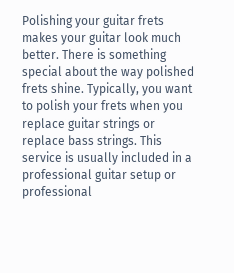Polishing your guitar frets makes your guitar look much better. There is something special about the way polished frets shine. Typically, you want to polish your frets when you replace guitar strings or replace bass strings. This service is usually included in a professional guitar setup or professional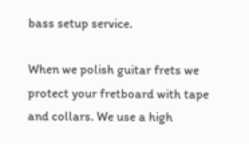bass setup service.

When we polish guitar frets we protect your fretboard with tape and collars. We use a high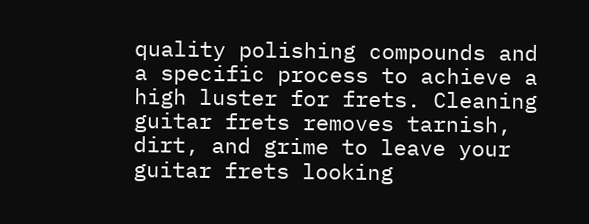quality polishing compounds and a specific process to achieve a high luster for frets. Cleaning guitar frets removes tarnish, dirt, and grime to leave your guitar frets looking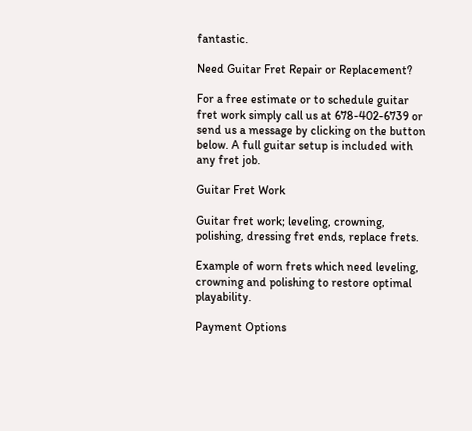fantastic.

Need Guitar Fret Repair or Replacement?

For a free estimate or to schedule guitar fret work simply call us at 678-402-6739 or send us a message by clicking on the button below. A full guitar setup is included with any fret job.

Guitar Fret Work

Guitar fret work; leveling, crowning, polishing, dressing fret ends, replace frets.

Example of worn frets which need leveling, crowning and polishing to restore optimal playability.

Payment Options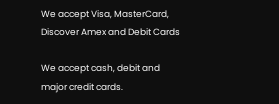We accept Visa, MasterCard, Discover Amex and Debit Cards

We accept cash, debit and major credit cards.